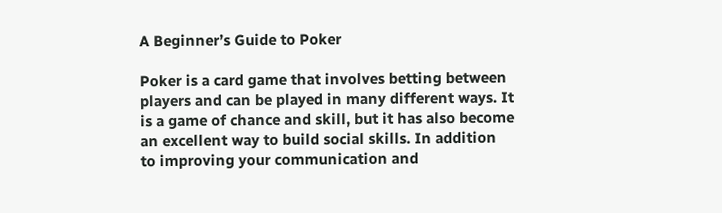A Beginner’s Guide to Poker

Poker is a card game that involves betting between players and can be played in many different ways. It is a game of chance and skill, but it has also become an excellent way to build social skills. In addition to improving your communication and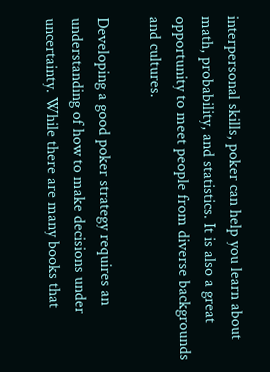interpersonal skills, poker can help you learn about math, probability, and statistics. It is also a great opportunity to meet people from diverse backgrounds and cultures.

Developing a good poker strategy requires an understanding of how to make decisions under uncertainty. While there are many books that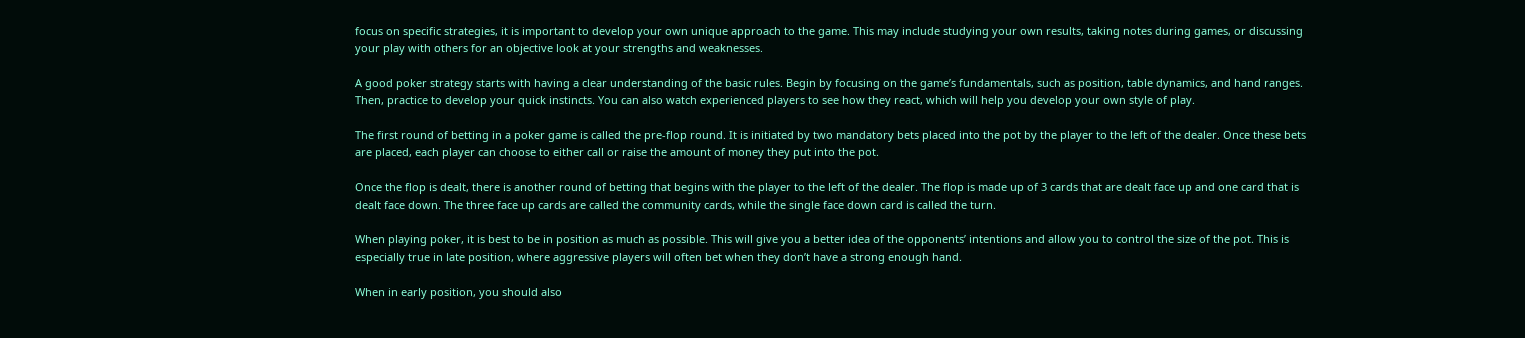focus on specific strategies, it is important to develop your own unique approach to the game. This may include studying your own results, taking notes during games, or discussing your play with others for an objective look at your strengths and weaknesses.

A good poker strategy starts with having a clear understanding of the basic rules. Begin by focusing on the game’s fundamentals, such as position, table dynamics, and hand ranges. Then, practice to develop your quick instincts. You can also watch experienced players to see how they react, which will help you develop your own style of play.

The first round of betting in a poker game is called the pre-flop round. It is initiated by two mandatory bets placed into the pot by the player to the left of the dealer. Once these bets are placed, each player can choose to either call or raise the amount of money they put into the pot.

Once the flop is dealt, there is another round of betting that begins with the player to the left of the dealer. The flop is made up of 3 cards that are dealt face up and one card that is dealt face down. The three face up cards are called the community cards, while the single face down card is called the turn.

When playing poker, it is best to be in position as much as possible. This will give you a better idea of the opponents’ intentions and allow you to control the size of the pot. This is especially true in late position, where aggressive players will often bet when they don’t have a strong enough hand.

When in early position, you should also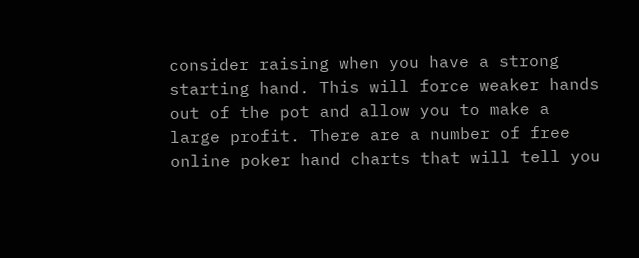consider raising when you have a strong starting hand. This will force weaker hands out of the pot and allow you to make a large profit. There are a number of free online poker hand charts that will tell you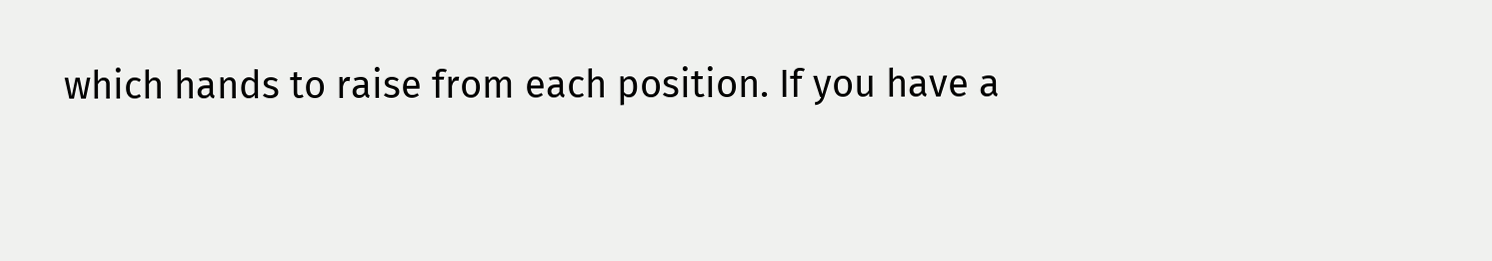which hands to raise from each position. If you have a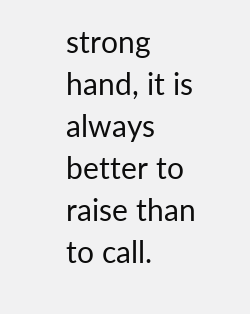strong hand, it is always better to raise than to call.